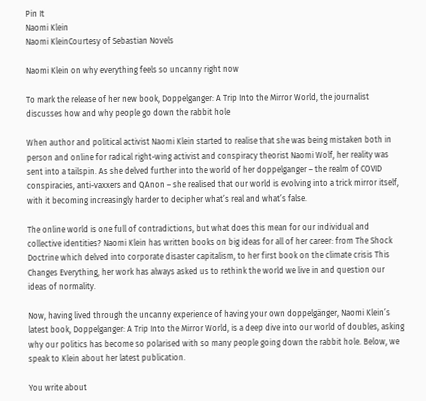Pin It
Naomi Klein
Naomi KleinCourtesy of Sebastian Novels

Naomi Klein on why everything feels so uncanny right now

To mark the release of her new book, Doppelganger: A Trip Into the Mirror World, the journalist discusses how and why people go down the rabbit hole

When author and political activist Naomi Klein started to realise that she was being mistaken both in person and online for radical right-wing activist and conspiracy theorist Naomi Wolf, her reality was sent into a tailspin. As she delved further into the world of her doppelganger – the realm of COVID conspiracies, anti-vaxxers and QAnon – she realised that our world is evolving into a trick mirror itself, with it becoming increasingly harder to decipher what’s real and what’s false.

The online world is one full of contradictions, but what does this mean for our individual and collective identities? Naomi Klein has written books on big ideas for all of her career: from The Shock Doctrine which delved into corporate disaster capitalism, to her first book on the climate crisis This Changes Everything, her work has always asked us to rethink the world we live in and question our ideas of normality.

Now, having lived through the uncanny experience of having your own doppelgänger, Naomi Klein’s latest book, Doppelganger: A Trip Into the Mirror World, is a deep dive into our world of doubles, asking why our politics has become so polarised with so many people going down the rabbit hole. Below, we speak to Klein about her latest publication.

You write about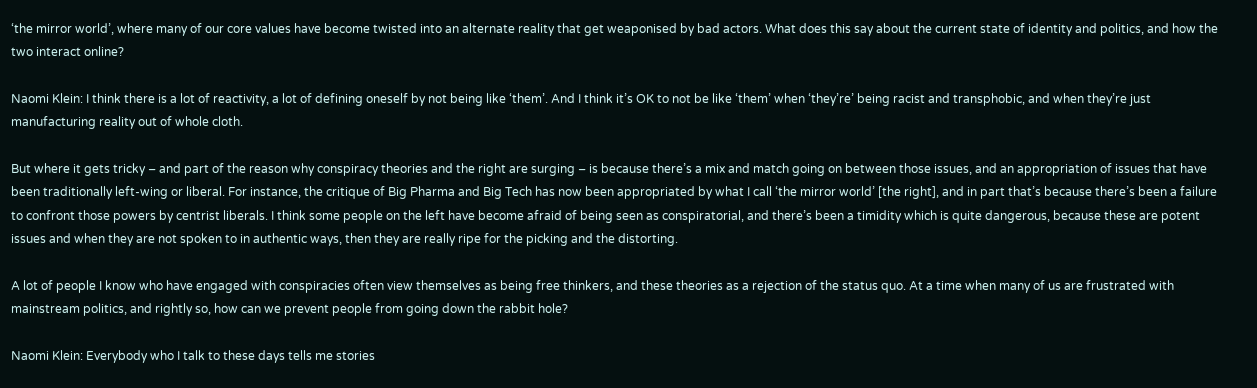‘the mirror world’, where many of our core values have become twisted into an alternate reality that get weaponised by bad actors. What does this say about the current state of identity and politics, and how the two interact online?

Naomi Klein: I think there is a lot of reactivity, a lot of defining oneself by not being like ‘them’. And I think it’s OK to not be like ‘them’ when ‘they’re’ being racist and transphobic, and when they’re just manufacturing reality out of whole cloth.

But where it gets tricky – and part of the reason why conspiracy theories and the right are surging – is because there’s a mix and match going on between those issues, and an appropriation of issues that have been traditionally left-wing or liberal. For instance, the critique of Big Pharma and Big Tech has now been appropriated by what I call ‘the mirror world’ [the right], and in part that’s because there’s been a failure to confront those powers by centrist liberals. I think some people on the left have become afraid of being seen as conspiratorial, and there’s been a timidity which is quite dangerous, because these are potent issues and when they are not spoken to in authentic ways, then they are really ripe for the picking and the distorting.

A lot of people I know who have engaged with conspiracies often view themselves as being free thinkers, and these theories as a rejection of the status quo. At a time when many of us are frustrated with mainstream politics, and rightly so, how can we prevent people from going down the rabbit hole?

Naomi Klein: Everybody who I talk to these days tells me stories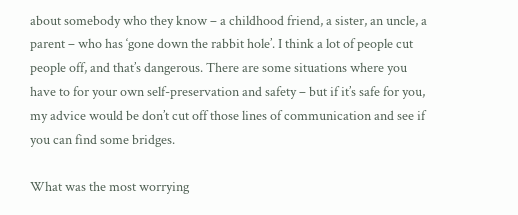about somebody who they know – a childhood friend, a sister, an uncle, a parent – who has ‘gone down the rabbit hole’. I think a lot of people cut people off, and that’s dangerous. There are some situations where you have to for your own self-preservation and safety – but if it’s safe for you, my advice would be don’t cut off those lines of communication and see if you can find some bridges.

What was the most worrying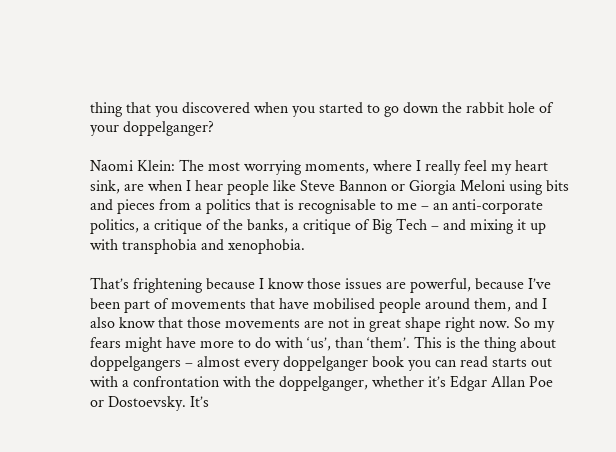thing that you discovered when you started to go down the rabbit hole of your doppelganger?

Naomi Klein: The most worrying moments, where I really feel my heart sink, are when I hear people like Steve Bannon or Giorgia Meloni using bits and pieces from a politics that is recognisable to me – an anti-corporate politics, a critique of the banks, a critique of Big Tech – and mixing it up with transphobia and xenophobia.

That’s frightening because I know those issues are powerful, because I’ve been part of movements that have mobilised people around them, and I also know that those movements are not in great shape right now. So my fears might have more to do with ‘us’, than ‘them’. This is the thing about doppelgangers – almost every doppelganger book you can read starts out with a confrontation with the doppelganger, whether it’s Edgar Allan Poe or Dostoevsky. It’s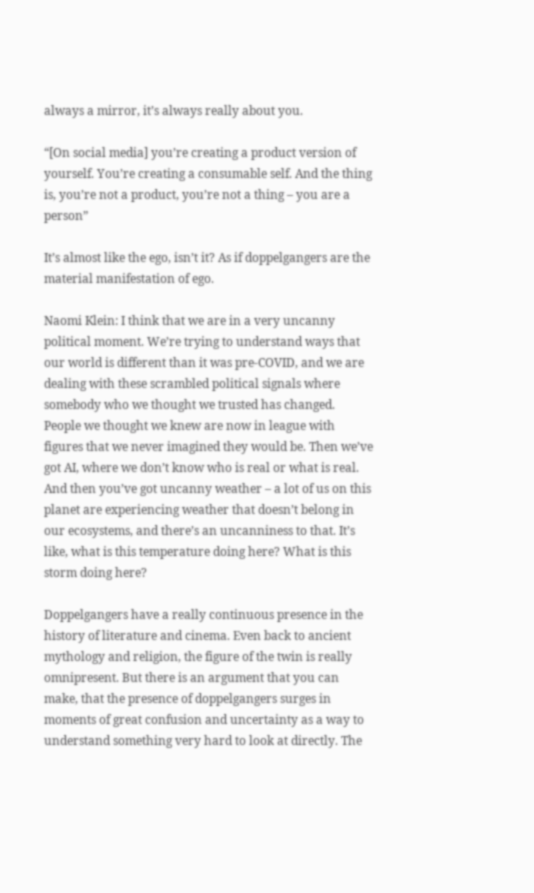always a mirror, it’s always really about you.

“[On social media] you’re creating a product version of yourself. You’re creating a consumable self. And the thing is, you’re not a product, you’re not a thing – you are a person”

It’s almost like the ego, isn’t it? As if doppelgangers are the material manifestation of ego.

Naomi Klein: I think that we are in a very uncanny political moment. We’re trying to understand ways that our world is different than it was pre-COVID, and we are dealing with these scrambled political signals where somebody who we thought we trusted has changed. People we thought we knew are now in league with figures that we never imagined they would be. Then we’ve got AI, where we don’t know who is real or what is real. And then you’ve got uncanny weather – a lot of us on this planet are experiencing weather that doesn’t belong in our ecosystems, and there’s an uncanniness to that. It’s like, what is this temperature doing here? What is this storm doing here?

Doppelgangers have a really continuous presence in the history of literature and cinema. Even back to ancient mythology and religion, the figure of the twin is really omnipresent. But there is an argument that you can make, that the presence of doppelgangers surges in moments of great confusion and uncertainty as a way to understand something very hard to look at directly. The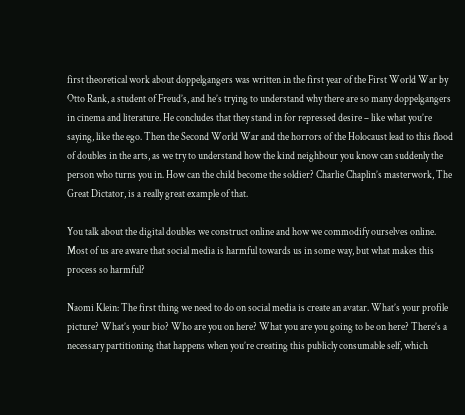first theoretical work about doppelgangers was written in the first year of the First World War by Otto Rank, a student of Freud’s, and he’s trying to understand why there are so many doppelgangers in cinema and literature. He concludes that they stand in for repressed desire – like what you’re saying, like the ego. Then the Second World War and the horrors of the Holocaust lead to this flood of doubles in the arts, as we try to understand how the kind neighbour you know can suddenly the person who turns you in. How can the child become the soldier? Charlie Chaplin’s masterwork, The Great Dictator, is a really great example of that.

You talk about the digital doubles we construct online and how we commodify ourselves online. Most of us are aware that social media is harmful towards us in some way, but what makes this process so harmful?

Naomi Klein: The first thing we need to do on social media is create an avatar. What’s your profile picture? What’s your bio? Who are you on here? What you are you going to be on here? There’s a necessary partitioning that happens when you’re creating this publicly consumable self, which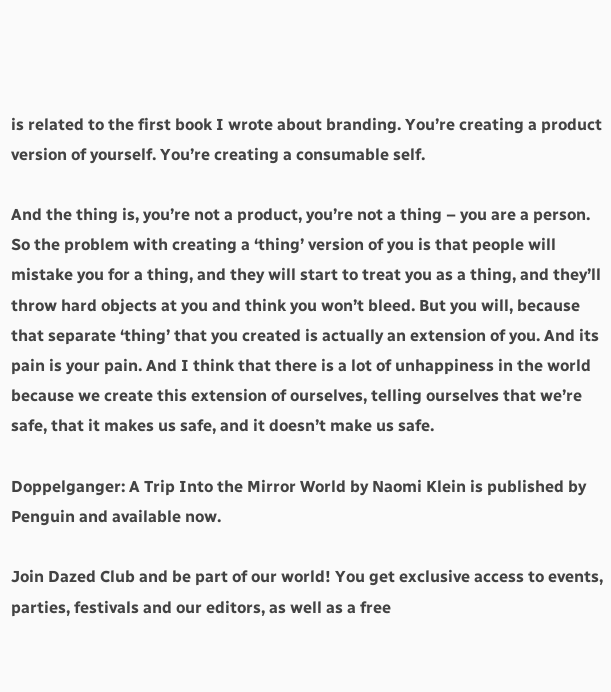is related to the first book I wrote about branding. You’re creating a product version of yourself. You’re creating a consumable self.

And the thing is, you’re not a product, you’re not a thing – you are a person. So the problem with creating a ‘thing’ version of you is that people will mistake you for a thing, and they will start to treat you as a thing, and they’ll throw hard objects at you and think you won’t bleed. But you will, because that separate ‘thing’ that you created is actually an extension of you. And its pain is your pain. And I think that there is a lot of unhappiness in the world because we create this extension of ourselves, telling ourselves that we’re safe, that it makes us safe, and it doesn’t make us safe.

Doppelganger: A Trip Into the Mirror World by Naomi Klein is published by Penguin and available now.

Join Dazed Club and be part of our world! You get exclusive access to events, parties, festivals and our editors, as well as a free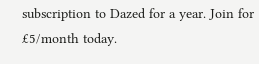subscription to Dazed for a year. Join for £5/month today.